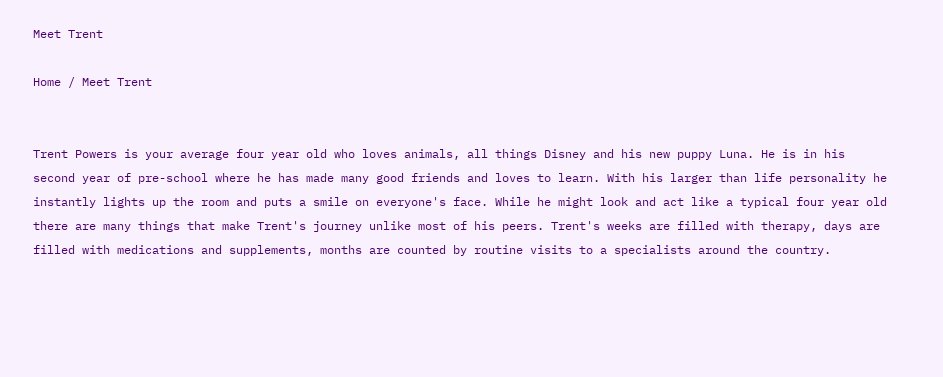Meet Trent

Home / Meet Trent


Trent Powers is your average four year old who loves animals, all things Disney and his new puppy Luna. He is in his second year of pre-school where he has made many good friends and loves to learn. With his larger than life personality he instantly lights up the room and puts a smile on everyone's face. While he might look and act like a typical four year old there are many things that make Trent's journey unlike most of his peers. Trent's weeks are filled with therapy, days are filled with medications and supplements, months are counted by routine visits to a specialists around the country.